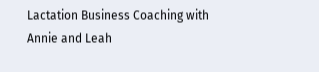Lactation Business Coaching with Annie and Leah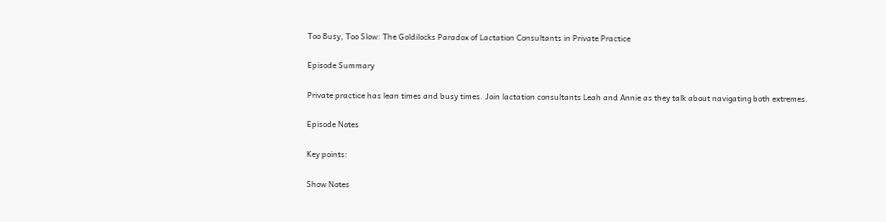Too Busy, Too Slow: The Goldilocks Paradox of Lactation Consultants in Private Practice

Episode Summary

Private practice has lean times and busy times. Join lactation consultants Leah and Annie as they talk about navigating both extremes.

Episode Notes

Key points:

Show Notes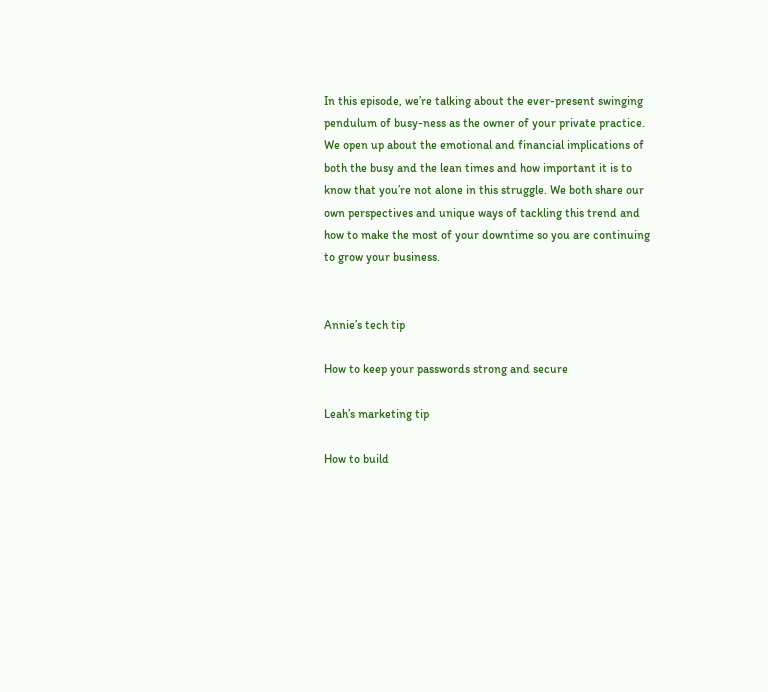In this episode, we’re talking about the ever-present swinging pendulum of busy-ness as the owner of your private practice. We open up about the emotional and financial implications of both the busy and the lean times and how important it is to know that you’re not alone in this struggle. We both share our own perspectives and unique ways of tackling this trend and how to make the most of your downtime so you are continuing to grow your business.


Annie’s tech tip

How to keep your passwords strong and secure

Leah’s marketing tip

How to build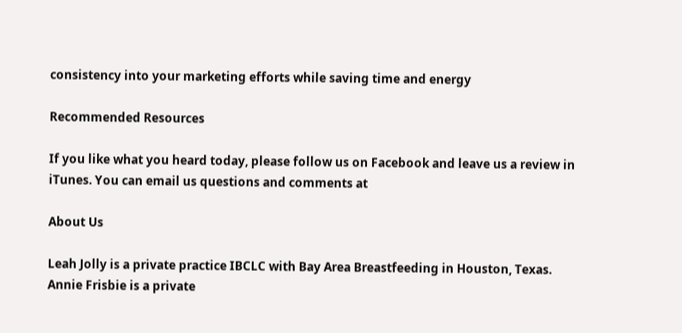consistency into your marketing efforts while saving time and energy

Recommended Resources

If you like what you heard today, please follow us on Facebook and leave us a review in iTunes. You can email us questions and comments at

About Us

Leah Jolly is a private practice IBCLC with Bay Area Breastfeeding in Houston, Texas. Annie Frisbie is a private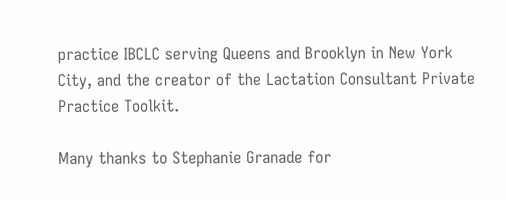practice IBCLC serving Queens and Brooklyn in New York City, and the creator of the Lactation Consultant Private Practice Toolkit.

Many thanks to Stephanie Granade for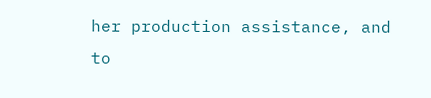her production assistance, and to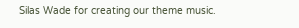Silas Wade for creating our theme music.